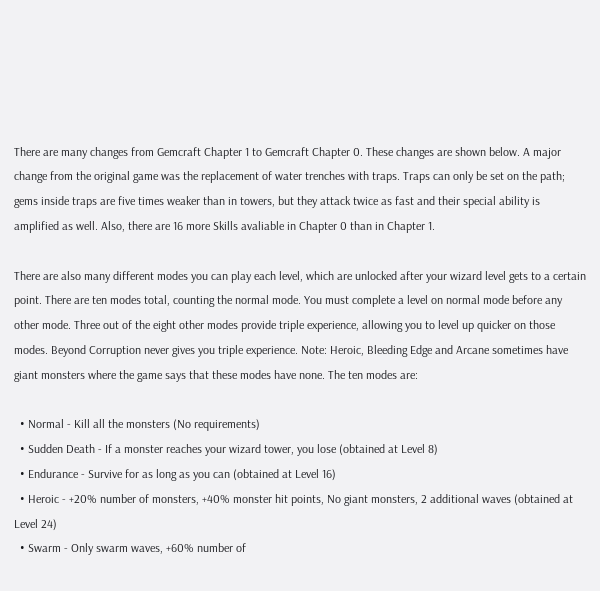There are many changes from Gemcraft Chapter 1 to Gemcraft Chapter 0. These changes are shown below. A major change from the original game was the replacement of water trenches with traps. Traps can only be set on the path; gems inside traps are five times weaker than in towers, but they attack twice as fast and their special ability is amplified as well. Also, there are 16 more Skills avaliable in Chapter 0 than in Chapter 1.

There are also many different modes you can play each level, which are unlocked after your wizard level gets to a certain point. There are ten modes total, counting the normal mode. You must complete a level on normal mode before any other mode. Three out of the eight other modes provide triple experience, allowing you to level up quicker on those modes. Beyond Corruption never gives you triple experience. Note: Heroic, Bleeding Edge and Arcane sometimes have giant monsters where the game says that these modes have none. The ten modes are:

  • Normal - Kill all the monsters (No requirements)
  • Sudden Death - If a monster reaches your wizard tower, you lose (obtained at Level 8)
  • Endurance - Survive for as long as you can (obtained at Level 16)
  • Heroic - +20% number of monsters, +40% monster hit points, No giant monsters, 2 additional waves (obtained at Level 24)
  • Swarm - Only swarm waves, +60% number of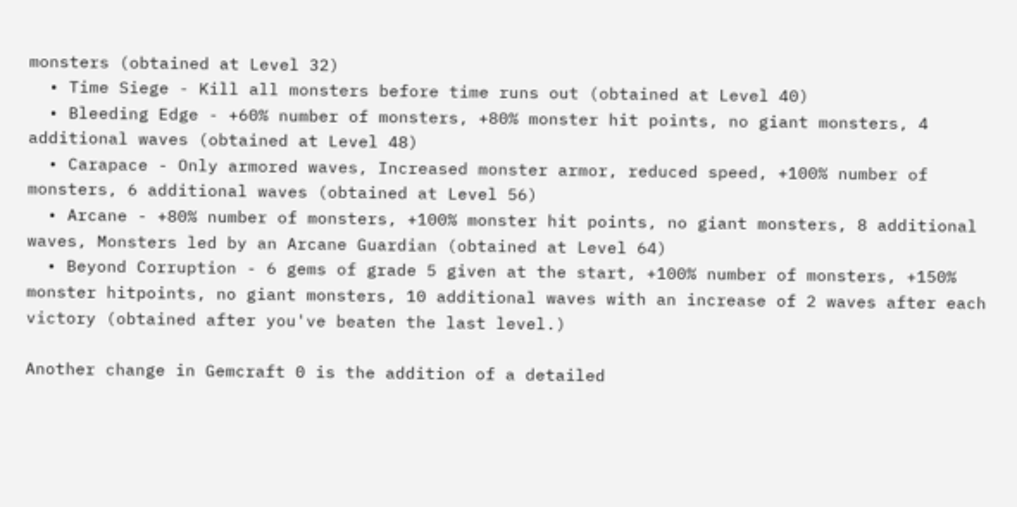monsters (obtained at Level 32)
  • Time Siege - Kill all monsters before time runs out (obtained at Level 40)
  • Bleeding Edge - +60% number of monsters, +80% monster hit points, no giant monsters, 4 additional waves (obtained at Level 48)
  • Carapace - Only armored waves, Increased monster armor, reduced speed, +100% number of monsters, 6 additional waves (obtained at Level 56)
  • Arcane - +80% number of monsters, +100% monster hit points, no giant monsters, 8 additional waves, Monsters led by an Arcane Guardian (obtained at Level 64)
  • Beyond Corruption - 6 gems of grade 5 given at the start, +100% number of monsters, +150% monster hitpoints, no giant monsters, 10 additional waves with an increase of 2 waves after each victory (obtained after you've beaten the last level.)

Another change in Gemcraft 0 is the addition of a detailed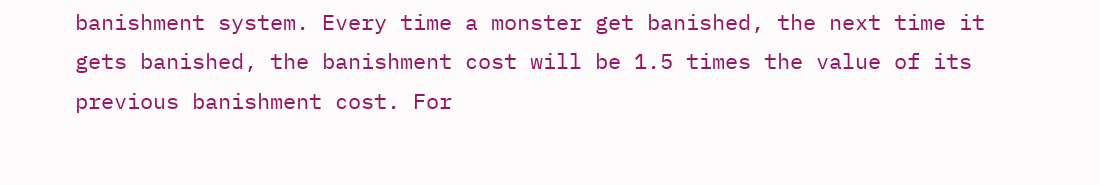banishment system. Every time a monster get banished, the next time it gets banished, the banishment cost will be 1.5 times the value of its previous banishment cost. For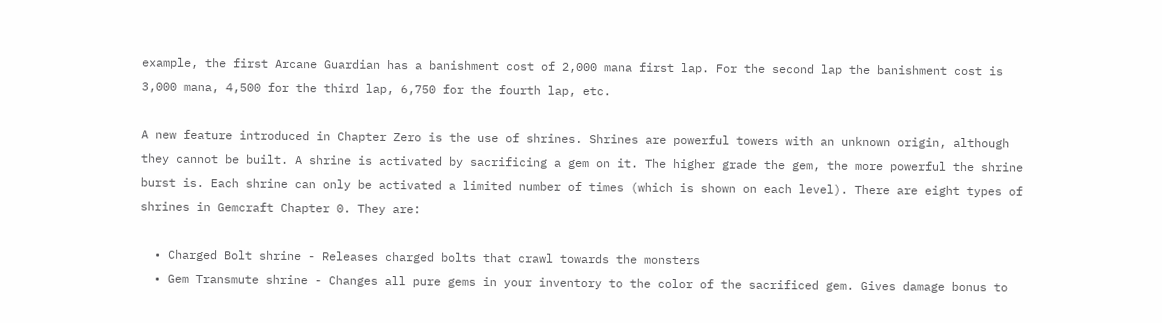example, the first Arcane Guardian has a banishment cost of 2,000 mana first lap. For the second lap the banishment cost is 3,000 mana, 4,500 for the third lap, 6,750 for the fourth lap, etc.

A new feature introduced in Chapter Zero is the use of shrines. Shrines are powerful towers with an unknown origin, although they cannot be built. A shrine is activated by sacrificing a gem on it. The higher grade the gem, the more powerful the shrine burst is. Each shrine can only be activated a limited number of times (which is shown on each level). There are eight types of shrines in Gemcraft Chapter 0. They are:

  • Charged Bolt shrine - Releases charged bolts that crawl towards the monsters
  • Gem Transmute shrine - Changes all pure gems in your inventory to the color of the sacrificed gem. Gives damage bonus to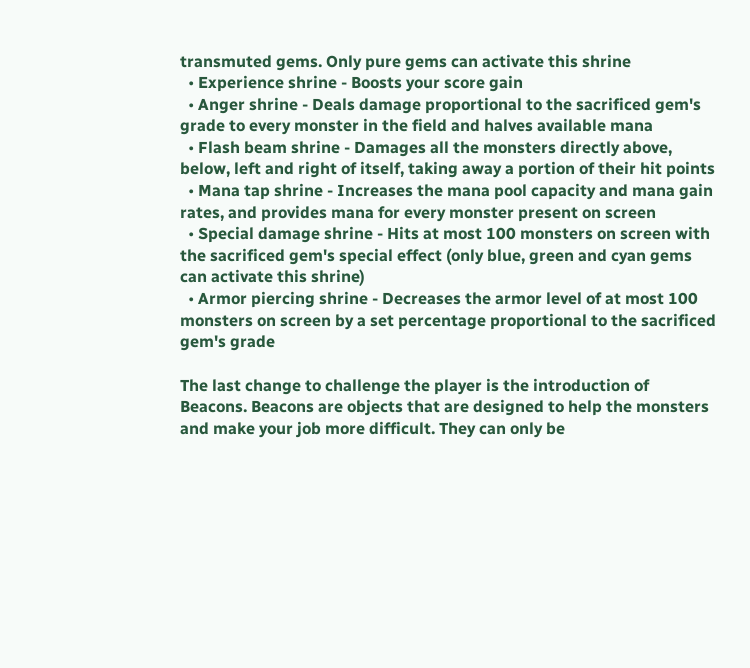transmuted gems. Only pure gems can activate this shrine
  • Experience shrine - Boosts your score gain
  • Anger shrine - Deals damage proportional to the sacrificed gem's grade to every monster in the field and halves available mana
  • Flash beam shrine - Damages all the monsters directly above, below, left and right of itself, taking away a portion of their hit points
  • Mana tap shrine - Increases the mana pool capacity and mana gain rates, and provides mana for every monster present on screen
  • Special damage shrine - Hits at most 100 monsters on screen with the sacrificed gem's special effect (only blue, green and cyan gems can activate this shrine)
  • Armor piercing shrine - Decreases the armor level of at most 100 monsters on screen by a set percentage proportional to the sacrificed gem's grade

The last change to challenge the player is the introduction of Beacons. Beacons are objects that are designed to help the monsters and make your job more difficult. They can only be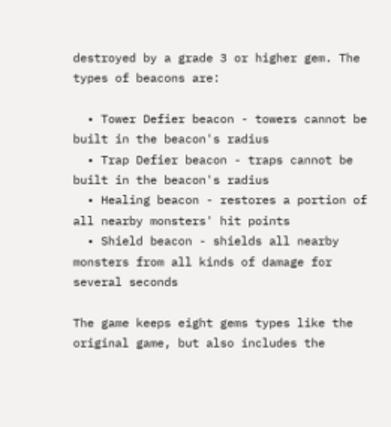destroyed by a grade 3 or higher gem. The types of beacons are:

  • Tower Defier beacon - towers cannot be built in the beacon's radius
  • Trap Defier beacon - traps cannot be built in the beacon's radius
  • Healing beacon - restores a portion of all nearby monsters' hit points
  • Shield beacon - shields all nearby monsters from all kinds of damage for several seconds

The game keeps eight gems types like the original game, but also includes the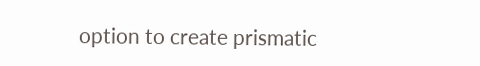option to create prismatic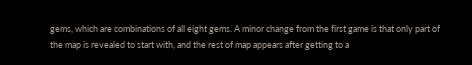gems, which are combinations of all eight gems. A minor change from the first game is that only part of the map is revealed to start with, and the rest of map appears after getting to a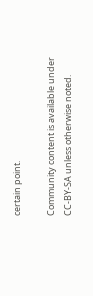certain point.

Community content is available under CC-BY-SA unless otherwise noted.